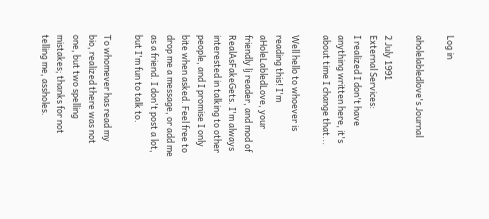Log in

aholelabledlove's Journal

2 July 1991
External Services:
I realized I don't have anything written here, it's about time I change that...

Well hello to whoever is reading this! I'm aHoleLabledLove, your friendly lj reader, and mod of RealAsFakeGets. I'm always interested in talking to other people, and I promise I only bite when asked. Feel free to drop me a message, or add me as a friend. I don't post a lot, but I'm fun to talk to.

To whomever has read my bio, realized there was not one, but two spelling mistakes; thanks for not telling me, assholes.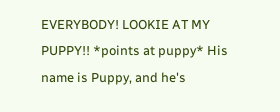EVERYBODY! LOOKIE AT MY PUPPY!! *points at puppy* His name is Puppy, and he's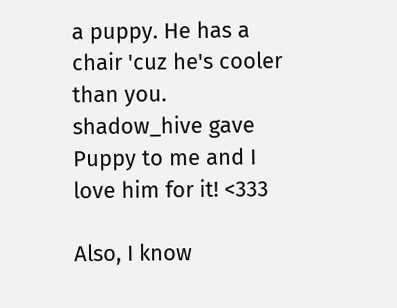a puppy. He has a chair 'cuz he's cooler than you. shadow_hive gave Puppy to me and I love him for it! <333

Also, I know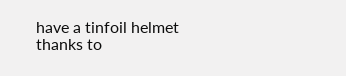have a tinfoil helmet thanks to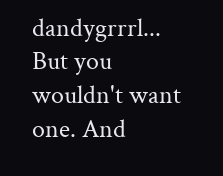dandygrrrl... But you wouldn't want one. And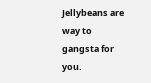Jellybeans are way to gangsta for you.